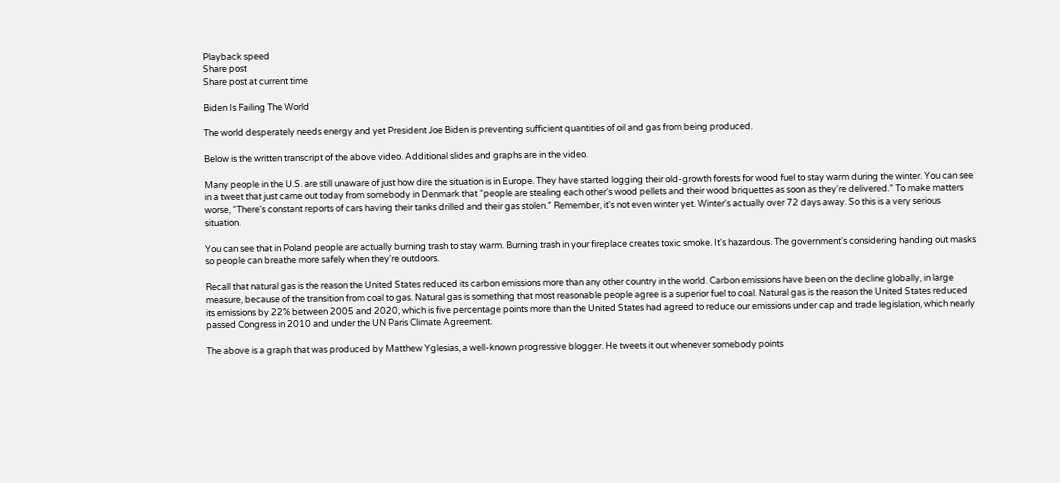Playback speed
Share post
Share post at current time

Biden Is Failing The World

The world desperately needs energy and yet President Joe Biden is preventing sufficient quantities of oil and gas from being produced.

Below is the written transcript of the above video. Additional slides and graphs are in the video.

Many people in the U.S. are still unaware of just how dire the situation is in Europe. They have started logging their old-growth forests for wood fuel to stay warm during the winter. You can see in a tweet that just came out today from somebody in Denmark that “people are stealing each other's wood pellets and their wood briquettes as soon as they're delivered.” To make matters worse, “There's constant reports of cars having their tanks drilled and their gas stolen.” Remember, it's not even winter yet. Winter's actually over 72 days away. So this is a very serious situation.

You can see that in Poland people are actually burning trash to stay warm. Burning trash in your fireplace creates toxic smoke. It's hazardous. The government's considering handing out masks so people can breathe more safely when they're outdoors.

Recall that natural gas is the reason the United States reduced its carbon emissions more than any other country in the world. Carbon emissions have been on the decline globally, in large measure, because of the transition from coal to gas. Natural gas is something that most reasonable people agree is a superior fuel to coal. Natural gas is the reason the United States reduced its emissions by 22% between 2005 and 2020, which is five percentage points more than the United States had agreed to reduce our emissions under cap and trade legislation, which nearly passed Congress in 2010 and under the UN Paris Climate Agreement.

The above is a graph that was produced by Matthew Yglesias, a well-known progressive blogger. He tweets it out whenever somebody points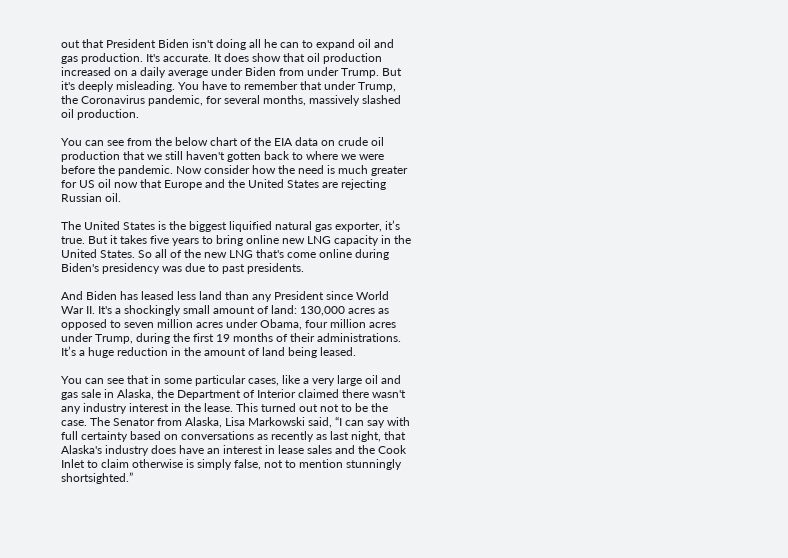out that President Biden isn't doing all he can to expand oil and gas production. It's accurate. It does show that oil production increased on a daily average under Biden from under Trump. But it's deeply misleading. You have to remember that under Trump, the Coronavirus pandemic, for several months, massively slashed oil production.

You can see from the below chart of the EIA data on crude oil production that we still haven't gotten back to where we were before the pandemic. Now consider how the need is much greater for US oil now that Europe and the United States are rejecting Russian oil.

The United States is the biggest liquified natural gas exporter, it’s true. But it takes five years to bring online new LNG capacity in the United States. So all of the new LNG that's come online during Biden's presidency was due to past presidents.

And Biden has leased less land than any President since World War II. It's a shockingly small amount of land: 130,000 acres as opposed to seven million acres under Obama, four million acres under Trump, during the first 19 months of their administrations. It’s a huge reduction in the amount of land being leased.

You can see that in some particular cases, like a very large oil and gas sale in Alaska, the Department of Interior claimed there wasn't any industry interest in the lease. This turned out not to be the case. The Senator from Alaska, Lisa Markowski said, “I can say with full certainty based on conversations as recently as last night, that Alaska's industry does have an interest in lease sales and the Cook Inlet to claim otherwise is simply false, not to mention stunningly shortsighted.”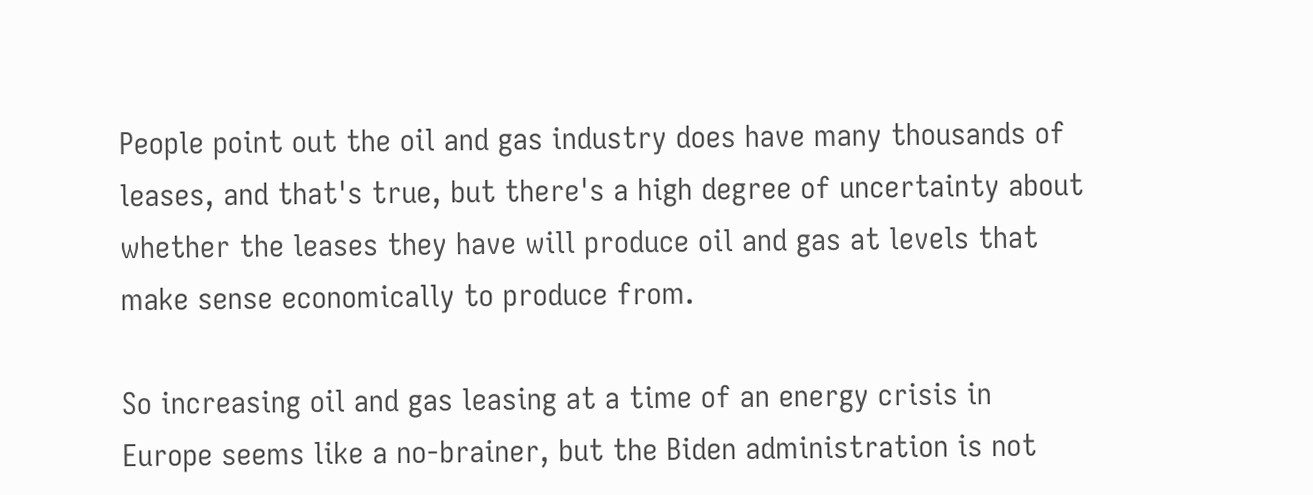People point out the oil and gas industry does have many thousands of leases, and that's true, but there's a high degree of uncertainty about whether the leases they have will produce oil and gas at levels that make sense economically to produce from.

So increasing oil and gas leasing at a time of an energy crisis in Europe seems like a no-brainer, but the Biden administration is not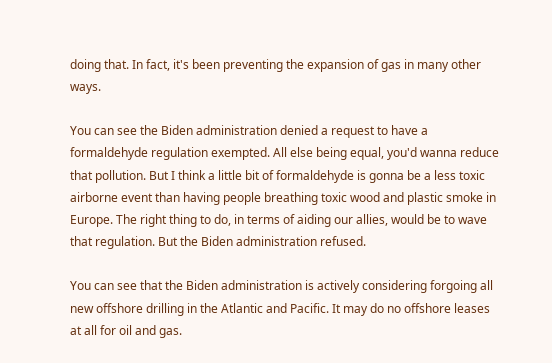doing that. In fact, it's been preventing the expansion of gas in many other ways.

You can see the Biden administration denied a request to have a formaldehyde regulation exempted. All else being equal, you'd wanna reduce that pollution. But I think a little bit of formaldehyde is gonna be a less toxic airborne event than having people breathing toxic wood and plastic smoke in Europe. The right thing to do, in terms of aiding our allies, would be to wave that regulation. But the Biden administration refused.

You can see that the Biden administration is actively considering forgoing all new offshore drilling in the Atlantic and Pacific. It may do no offshore leases at all for oil and gas.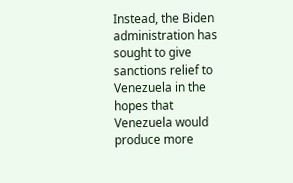Instead, the Biden administration has sought to give sanctions relief to Venezuela in the hopes that Venezuela would produce more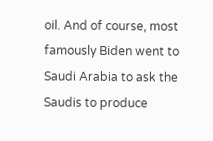oil. And of course, most famously Biden went to Saudi Arabia to ask the Saudis to produce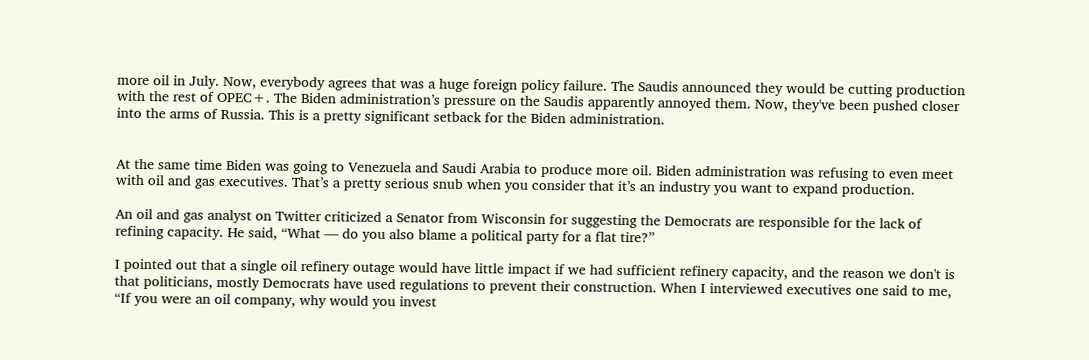more oil in July. Now, everybody agrees that was a huge foreign policy failure. The Saudis announced they would be cutting production with the rest of OPEC+. The Biden administration’s pressure on the Saudis apparently annoyed them. Now, they've been pushed closer into the arms of Russia. This is a pretty significant setback for the Biden administration.


At the same time Biden was going to Venezuela and Saudi Arabia to produce more oil. Biden administration was refusing to even meet with oil and gas executives. That’s a pretty serious snub when you consider that it’s an industry you want to expand production.

An oil and gas analyst on Twitter criticized a Senator from Wisconsin for suggesting the Democrats are responsible for the lack of refining capacity. He said, “What — do you also blame a political party for a flat tire?”

I pointed out that a single oil refinery outage would have little impact if we had sufficient refinery capacity, and the reason we don't is that politicians, mostly Democrats have used regulations to prevent their construction. When I interviewed executives one said to me, “If you were an oil company, why would you invest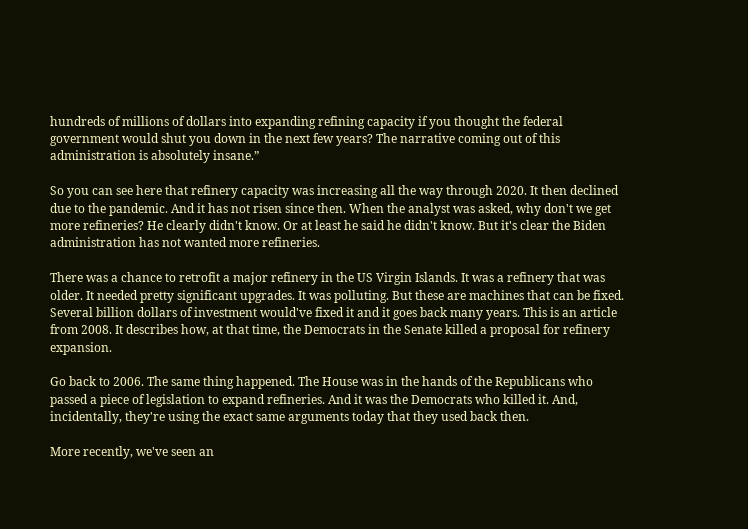hundreds of millions of dollars into expanding refining capacity if you thought the federal government would shut you down in the next few years? The narrative coming out of this administration is absolutely insane.”

So you can see here that refinery capacity was increasing all the way through 2020. It then declined due to the pandemic. And it has not risen since then. When the analyst was asked, why don't we get more refineries? He clearly didn't know. Or at least he said he didn't know. But it's clear the Biden administration has not wanted more refineries.

There was a chance to retrofit a major refinery in the US Virgin Islands. It was a refinery that was older. It needed pretty significant upgrades. It was polluting. But these are machines that can be fixed. Several billion dollars of investment would've fixed it and it goes back many years. This is an article from 2008. It describes how, at that time, the Democrats in the Senate killed a proposal for refinery expansion.

Go back to 2006. The same thing happened. The House was in the hands of the Republicans who passed a piece of legislation to expand refineries. And it was the Democrats who killed it. And, incidentally, they're using the exact same arguments today that they used back then.

More recently, we've seen an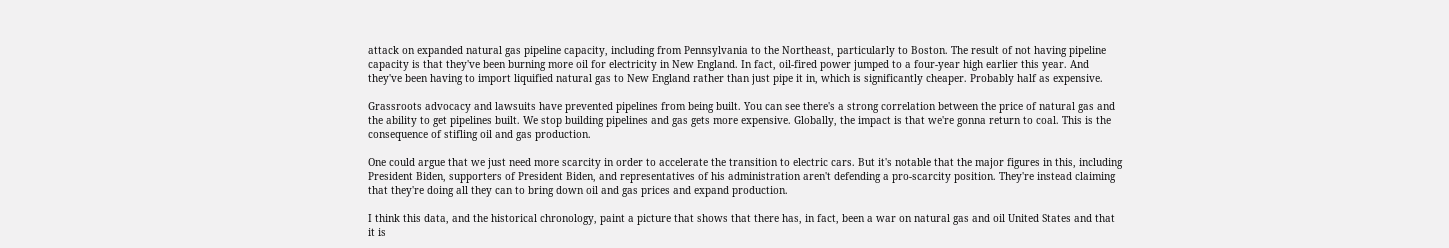attack on expanded natural gas pipeline capacity, including from Pennsylvania to the Northeast, particularly to Boston. The result of not having pipeline capacity is that they've been burning more oil for electricity in New England. In fact, oil-fired power jumped to a four-year high earlier this year. And they've been having to import liquified natural gas to New England rather than just pipe it in, which is significantly cheaper. Probably half as expensive.

Grassroots advocacy and lawsuits have prevented pipelines from being built. You can see there's a strong correlation between the price of natural gas and the ability to get pipelines built. We stop building pipelines and gas gets more expensive. Globally, the impact is that we're gonna return to coal. This is the consequence of stifling oil and gas production.

One could argue that we just need more scarcity in order to accelerate the transition to electric cars. But it's notable that the major figures in this, including President Biden, supporters of President Biden, and representatives of his administration aren't defending a pro-scarcity position. They're instead claiming that they're doing all they can to bring down oil and gas prices and expand production.

I think this data, and the historical chronology, paint a picture that shows that there has, in fact, been a war on natural gas and oil United States and that it is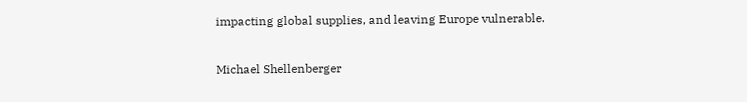impacting global supplies, and leaving Europe vulnerable.

Michael Shellenberger